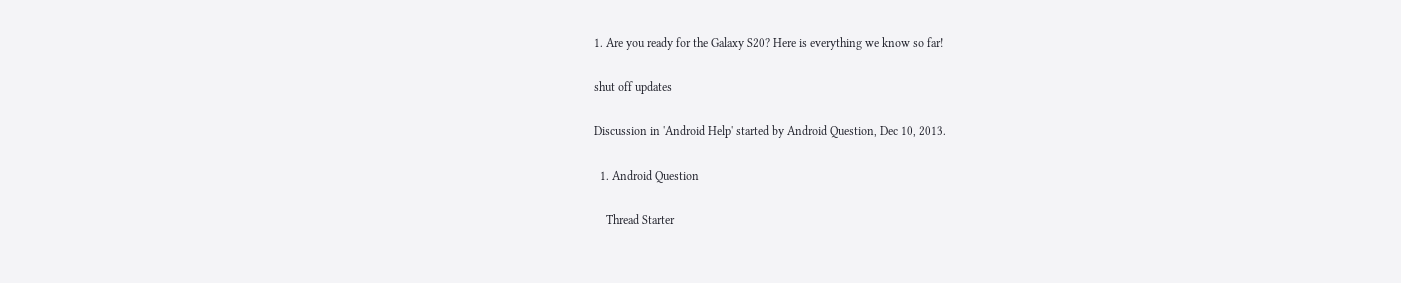1. Are you ready for the Galaxy S20? Here is everything we know so far!

shut off updates

Discussion in 'Android Help' started by Android Question, Dec 10, 2013.

  1. Android Question

    Thread Starter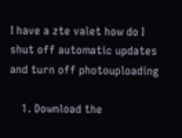I have a zte valet how do I shut off automatic updates and turn off photouploading

    1. Download the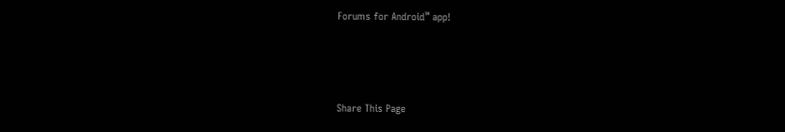Forums for Android™ app!



Share This Page